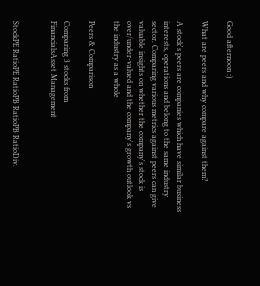Good afternoon :)

What are peers and why compare against them?

A stock's peers are companies which have similar business interests, operations and belong to the same industry sector. Comparing various metrics against peers can give valuable insights on whether the company's stock is over/under-valued and the company's growth outlook vs the industry as a whole

Peers & Comparison

Comparing 3 stocks from
FinancialsAsset Management


StockPE RatioPE RatioPB RatioPB RatioDiv.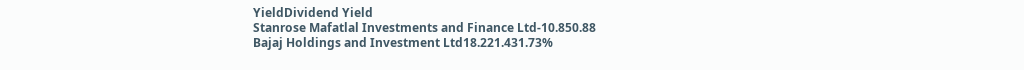YieldDividend Yield
Stanrose Mafatlal Investments and Finance Ltd-10.850.88
Bajaj Holdings and Investment Ltd18.221.431.73%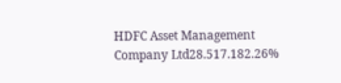HDFC Asset Management Company Ltd28.517.182.26%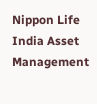Nippon Life India Asset Management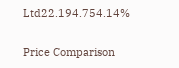Ltd22.194.754.14%

Price Comparison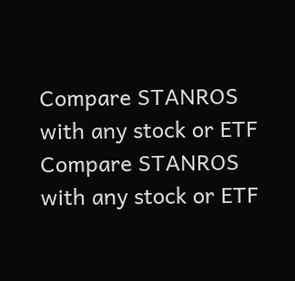Compare STANROS with any stock or ETF
Compare STANROS with any stock or ETF